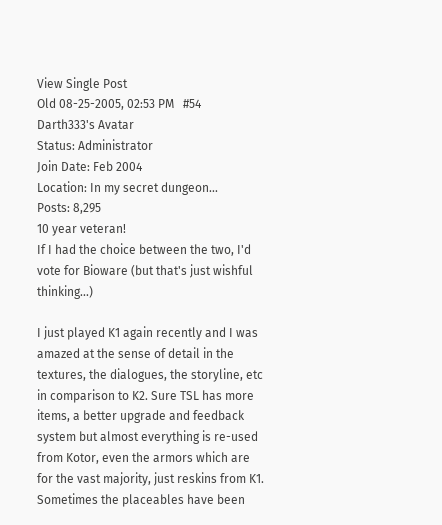View Single Post
Old 08-25-2005, 02:53 PM   #54
Darth333's Avatar
Status: Administrator
Join Date: Feb 2004
Location: In my secret dungeon...
Posts: 8,295
10 year veteran!
If I had the choice between the two, I'd vote for Bioware (but that's just wishful thinking...)

I just played K1 again recently and I was amazed at the sense of detail in the textures, the dialogues, the storyline, etc in comparison to K2. Sure TSL has more items, a better upgrade and feedback system but almost everything is re-used from Kotor, even the armors which are for the vast majority, just reskins from K1. Sometimes the placeables have been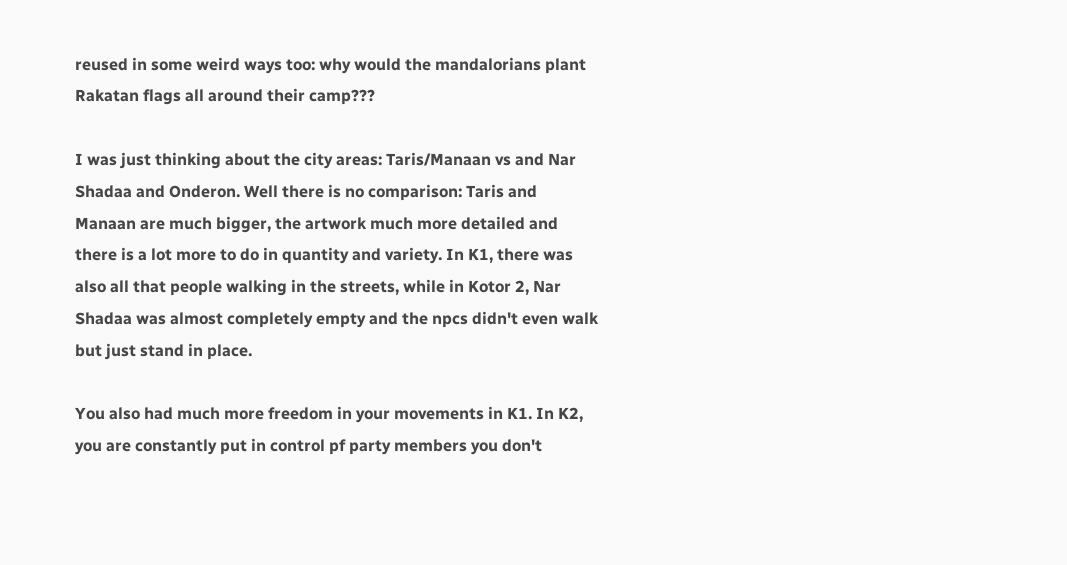reused in some weird ways too: why would the mandalorians plant Rakatan flags all around their camp???

I was just thinking about the city areas: Taris/Manaan vs and Nar Shadaa and Onderon. Well there is no comparison: Taris and Manaan are much bigger, the artwork much more detailed and there is a lot more to do in quantity and variety. In K1, there was also all that people walking in the streets, while in Kotor 2, Nar Shadaa was almost completely empty and the npcs didn't even walk but just stand in place.

You also had much more freedom in your movements in K1. In K2, you are constantly put in control pf party members you don't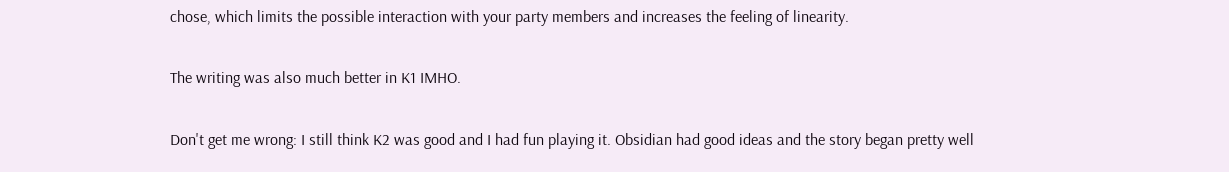chose, which limits the possible interaction with your party members and increases the feeling of linearity.

The writing was also much better in K1 IMHO.

Don't get me wrong: I still think K2 was good and I had fun playing it. Obsidian had good ideas and the story began pretty well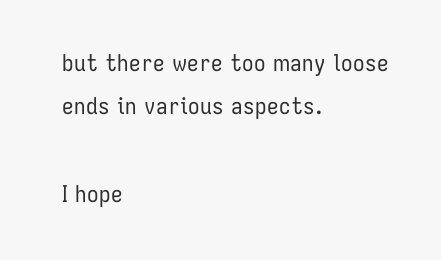but there were too many loose ends in various aspects.

I hope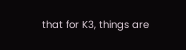that for K3, things are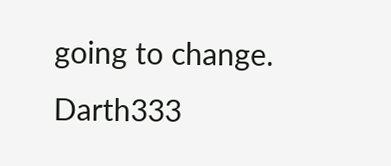going to change.
Darth333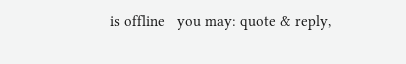is offline   you may: quote & reply,